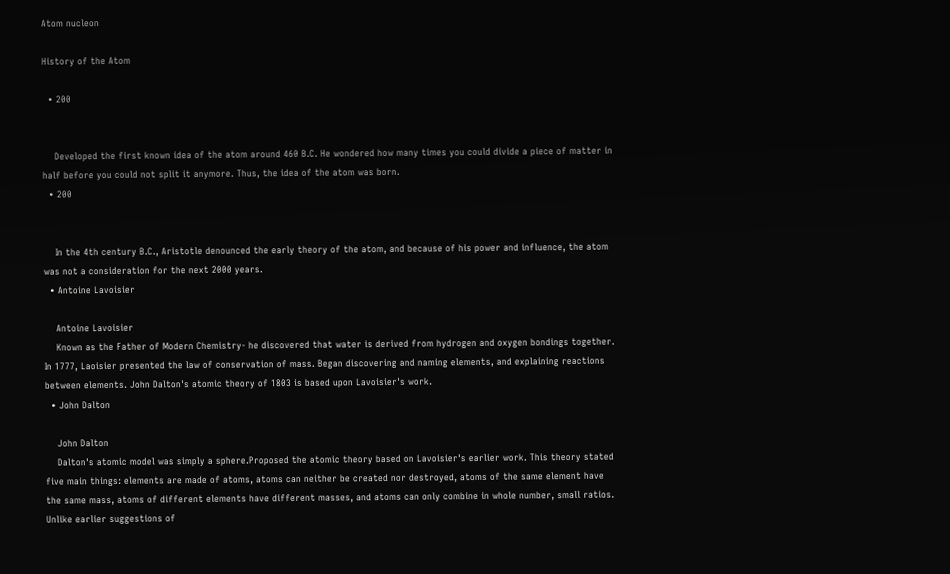Atom nucleon

History of the Atom

  • 200


    Developed the first known idea of the atom around 460 B.C. He wondered how many times you could divide a piece of matter in half before you could not split it anymore. Thus, the idea of the atom was born.
  • 200


    In the 4th century B.C., Aristotle denounced the early theory of the atom, and because of his power and influence, the atom was not a consideration for the next 2000 years.
  • Antoine Lavoisier

    Antoine Lavoisier
    Known as the Father of Modern Chemistry- he discovered that water is derived from hydrogen and oxygen bondings together. In 1777, Laoisier presented the law of conservation of mass. Began discovering and naming elements, and explaining reactions between elements. John Dalton's atomic theory of 1803 is based upon Lavoisier's work.
  • John Dalton

    John Dalton
    Dalton's atomic model was simply a sphere.Proposed the atomic theory based on Lavoisier's earlier work. This theory stated five main things: elements are made of atoms, atoms can neither be created nor destroyed, atoms of the same element have the same mass, atoms of different elements have different masses, and atoms can only combine in whole number, small ratios. Unlike earlier suggestions of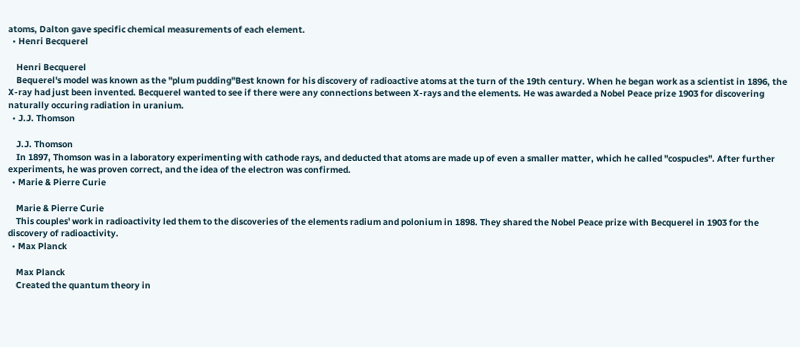atoms, Dalton gave specific chemical measurements of each element.
  • Henri Becquerel

    Henri Becquerel
    Bequerel's model was known as the "plum pudding"Best known for his discovery of radioactive atoms at the turn of the 19th century. When he began work as a scientist in 1896, the X-ray had just been invented. Becquerel wanted to see if there were any connections between X-rays and the elements. He was awarded a Nobel Peace prize 1903 for discovering naturally occuring radiation in uranium.
  • J.J. Thomson

    J.J. Thomson
    In 1897, Thomson was in a laboratory experimenting with cathode rays, and deducted that atoms are made up of even a smaller matter, which he called "cospucles". After further experiments, he was proven correct, and the idea of the electron was confirmed.
  • Marie & Pierre Curie

    Marie & Pierre Curie
    This couples' work in radioactivity led them to the discoveries of the elements radium and polonium in 1898. They shared the Nobel Peace prize with Becquerel in 1903 for the discovery of radioactivity.
  • Max Planck

    Max Planck
    Created the quantum theory in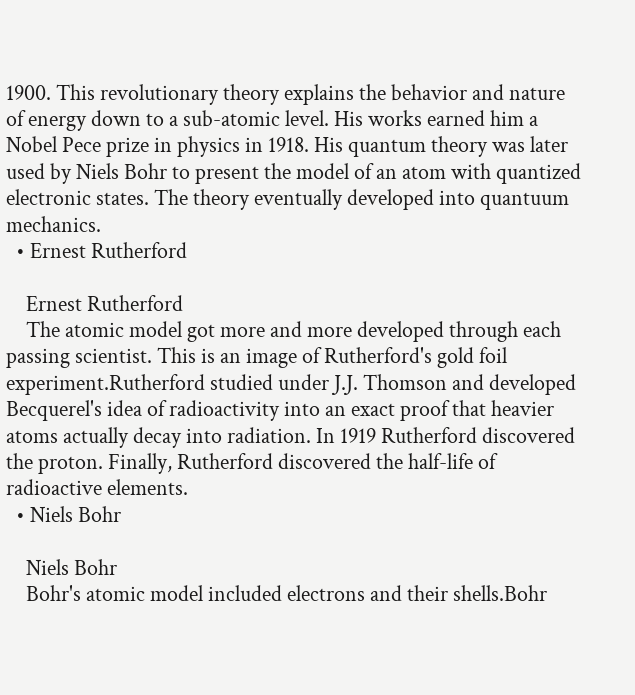1900. This revolutionary theory explains the behavior and nature of energy down to a sub-atomic level. His works earned him a Nobel Pece prize in physics in 1918. His quantum theory was later used by Niels Bohr to present the model of an atom with quantized electronic states. The theory eventually developed into quantuum mechanics.
  • Ernest Rutherford

    Ernest Rutherford
    The atomic model got more and more developed through each passing scientist. This is an image of Rutherford's gold foil experiment.Rutherford studied under J.J. Thomson and developed Becquerel's idea of radioactivity into an exact proof that heavier atoms actually decay into radiation. In 1919 Rutherford discovered the proton. Finally, Rutherford discovered the half-life of radioactive elements.
  • Niels Bohr

    Niels Bohr
    Bohr's atomic model included electrons and their shells.Bohr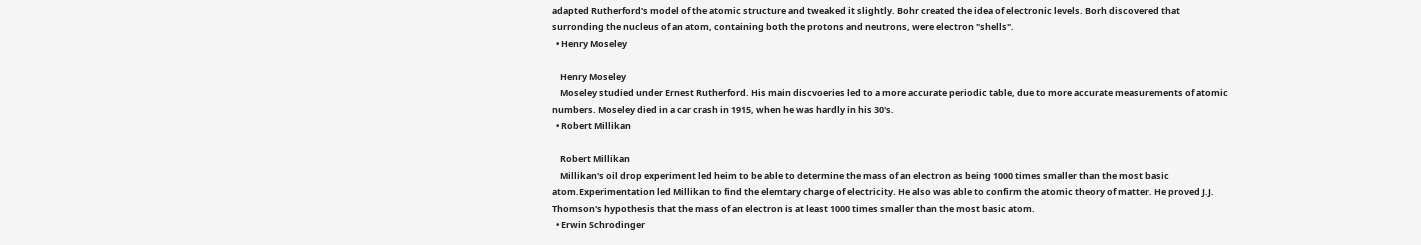adapted Rutherford's model of the atomic structure and tweaked it slightly. Bohr created the idea of electronic levels. Borh discovered that surronding the nucleus of an atom, containing both the protons and neutrons, were electron "shells".
  • Henry Moseley

    Henry Moseley
    Moseley studied under Ernest Rutherford. His main discvoeries led to a more accurate periodic table, due to more accurate measurements of atomic numbers. Moseley died in a car crash in 1915, when he was hardly in his 30's.
  • Robert Millikan

    Robert Millikan
    Millikan's oil drop experiment led heim to be able to determine the mass of an electron as being 1000 times smaller than the most basic atom.Experimentation led Millikan to find the elemtary charge of electricity. He also was able to confirm the atomic theory of matter. He proved J.J. Thomson's hypothesis that the mass of an electron is at least 1000 times smaller than the most basic atom.
  • Erwin Schrodinger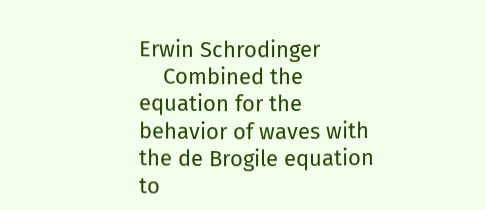Erwin Schrodinger
    Combined the equation for the behavior of waves with the de Brogile equation to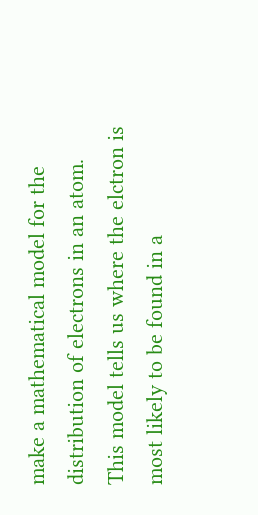make a mathematical model for the distribution of electrons in an atom. This model tells us where the elctron is most likely to be found in a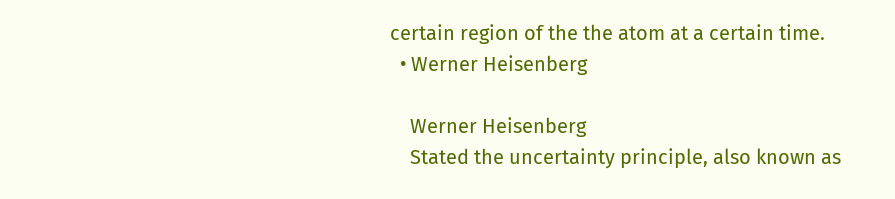certain region of the the atom at a certain time.
  • Werner Heisenberg

    Werner Heisenberg
    Stated the uncertainty principle, also known as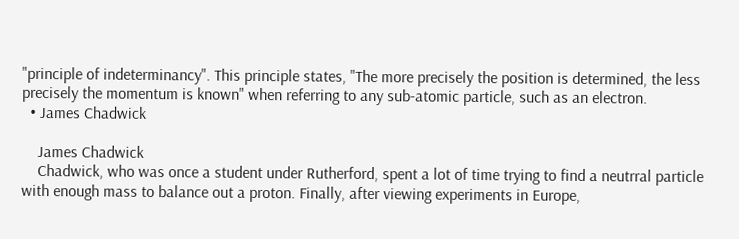"principle of indeterminancy". This principle states, "The more precisely the position is determined, the less precisely the momentum is known" when referring to any sub-atomic particle, such as an electron.
  • James Chadwick

    James Chadwick
    Chadwick, who was once a student under Rutherford, spent a lot of time trying to find a neutrral particle with enough mass to balance out a proton. Finally, after viewing experiments in Europe,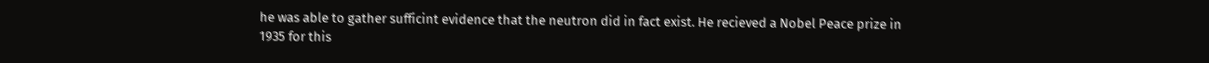he was able to gather sufficint evidence that the neutron did in fact exist. He recieved a Nobel Peace prize in 1935 for this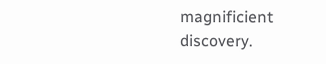magnificient discovery.